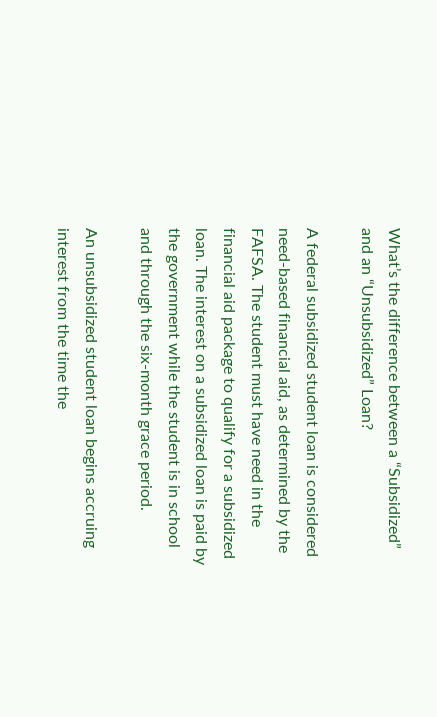What’s the difference between a “Subsidized” and an “Unsubsidized” Loan?

A federal subsidized student loan is considered need-based financial aid, as determined by the FAFSA. The student must have need in the financial aid package to qualify for a subsidized loan. The interest on a subsidized loan is paid by the government while the student is in school and through the six-month grace period.

An unsubsidized student loan begins accruing interest from the time the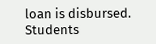loan is disbursed. Students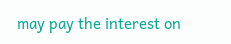may pay the interest on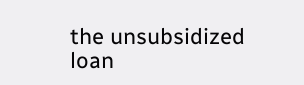the unsubsidized loan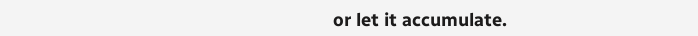or let it accumulate.